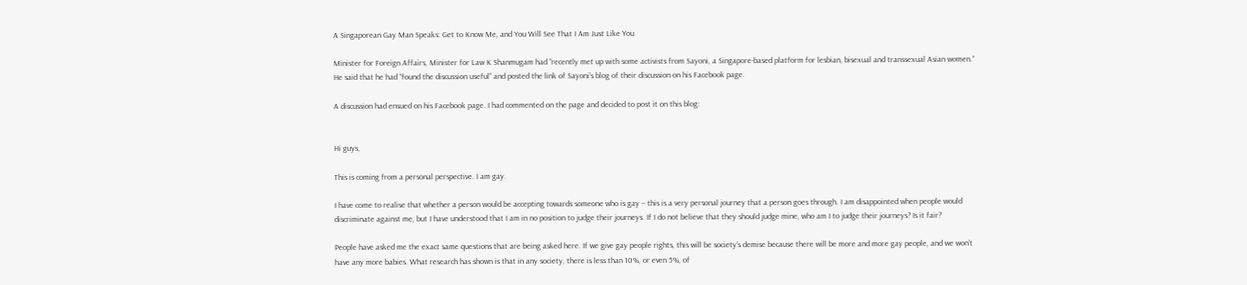A Singaporean Gay Man Speaks: Get to Know Me, and You Will See That I Am Just Like You

Minister for Foreign Affairs, Minister for Law K Shanmugam had “recently met up with some activists from Sayoni, a Singapore-based platform for lesbian, bisexual and transsexual Asian women.” He said that he had “found the discussion useful” and posted the link of Sayoni’s blog of their discussion on his Facebook page.

A discussion had ensued on his Facebook page. I had commented on the page and decided to post it on this blog:


Hi guys,

This is coming from a personal perspective. I am gay.

I have come to realise that whether a person would be accepting towards someone who is gay – this is a very personal journey that a person goes through. I am disappointed when people would discriminate against me, but I have understood that I am in no position to judge their journeys. If I do not believe that they should judge mine, who am I to judge their journeys? Is it fair?

People have asked me the exact same questions that are being asked here. If we give gay people rights, this will be society’s demise because there will be more and more gay people, and we won’t have any more babies. What research has shown is that in any society, there is less than 10%, or even 5%, of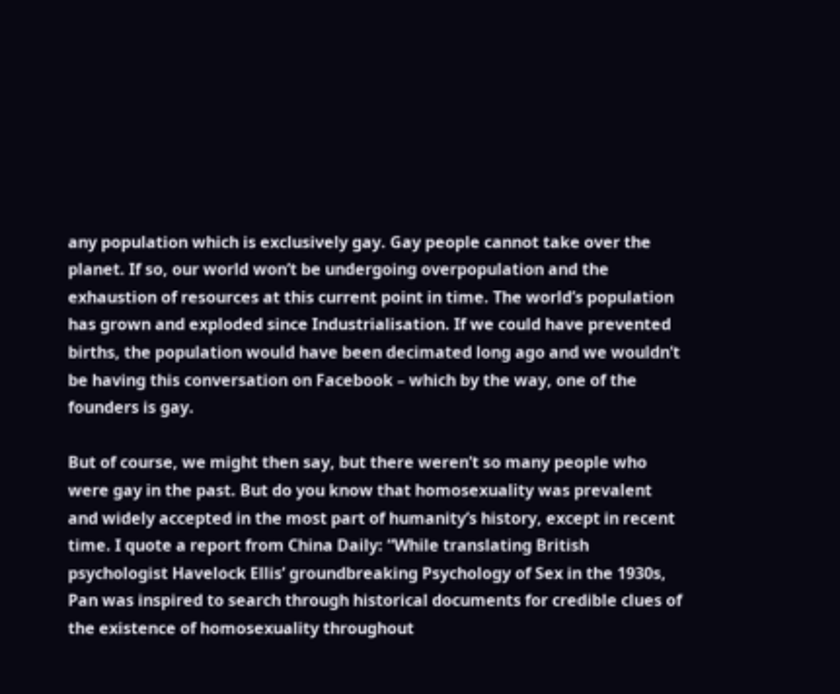any population which is exclusively gay. Gay people cannot take over the planet. If so, our world won’t be undergoing overpopulation and the exhaustion of resources at this current point in time. The world’s population has grown and exploded since Industrialisation. If we could have prevented births, the population would have been decimated long ago and we wouldn’t be having this conversation on Facebook – which by the way, one of the founders is gay.

But of course, we might then say, but there weren’t so many people who were gay in the past. But do you know that homosexuality was prevalent and widely accepted in the most part of humanity’s history, except in recent time. I quote a report from China Daily: “While translating British psychologist Havelock Ellis’ groundbreaking Psychology of Sex in the 1930s, Pan was inspired to search through historical documents for credible clues of the existence of homosexuality throughout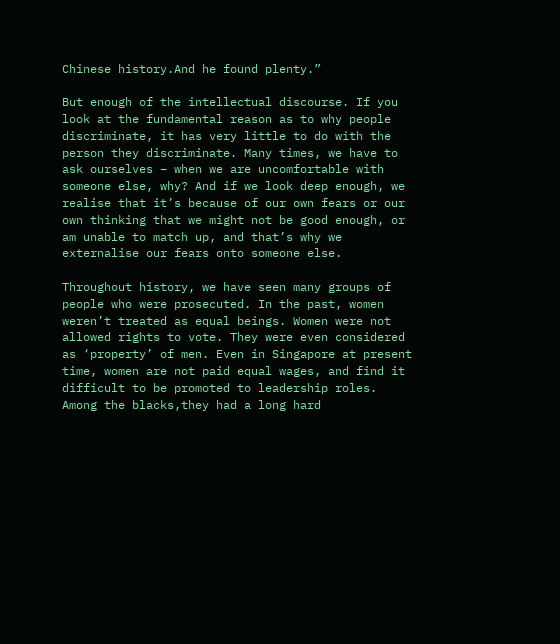Chinese history.And he found plenty.”

But enough of the intellectual discourse. If you look at the fundamental reason as to why people discriminate, it has very little to do with the person they discriminate. Many times, we have to ask ourselves – when we are uncomfortable with someone else, why? And if we look deep enough, we realise that it’s because of our own fears or our own thinking that we might not be good enough, or am unable to match up, and that’s why we externalise our fears onto someone else.

Throughout history, we have seen many groups of people who were prosecuted. In the past, women weren’t treated as equal beings. Women were not allowed rights to vote. They were even considered as ‘property’ of men. Even in Singapore at present time, women are not paid equal wages, and find it difficult to be promoted to leadership roles. Among the blacks,they had a long hard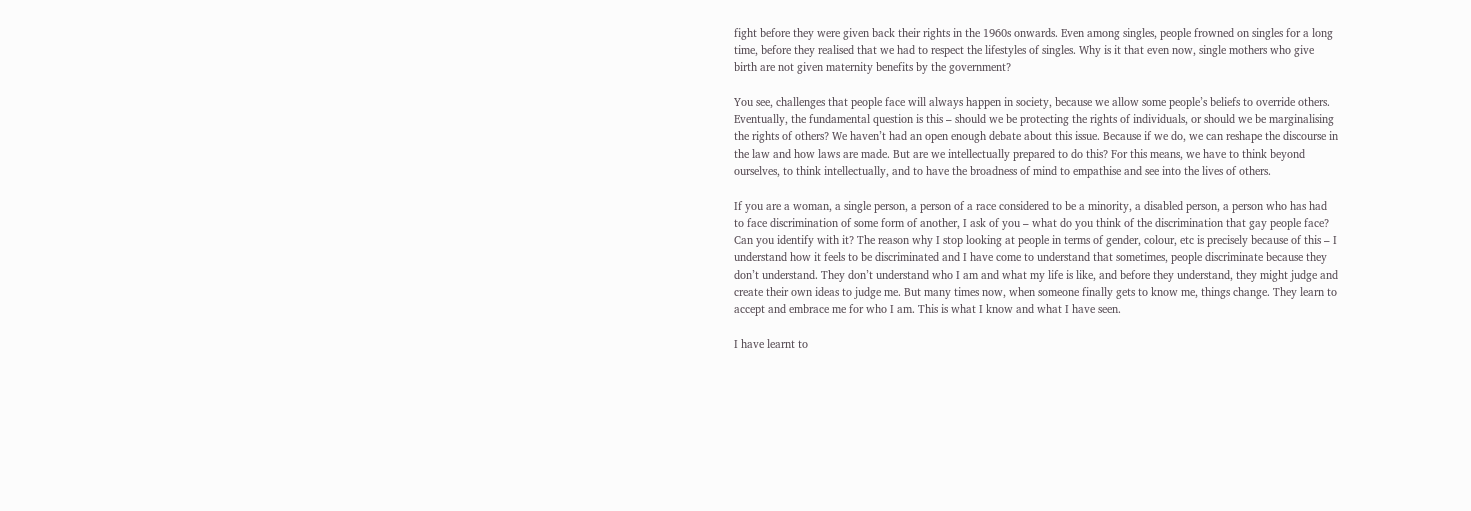fight before they were given back their rights in the 1960s onwards. Even among singles, people frowned on singles for a long time, before they realised that we had to respect the lifestyles of singles. Why is it that even now, single mothers who give birth are not given maternity benefits by the government?

You see, challenges that people face will always happen in society, because we allow some people’s beliefs to override others. Eventually, the fundamental question is this – should we be protecting the rights of individuals, or should we be marginalising the rights of others? We haven’t had an open enough debate about this issue. Because if we do, we can reshape the discourse in the law and how laws are made. But are we intellectually prepared to do this? For this means, we have to think beyond ourselves, to think intellectually, and to have the broadness of mind to empathise and see into the lives of others.

If you are a woman, a single person, a person of a race considered to be a minority, a disabled person, a person who has had to face discrimination of some form of another, I ask of you – what do you think of the discrimination that gay people face? Can you identify with it? The reason why I stop looking at people in terms of gender, colour, etc is precisely because of this – I understand how it feels to be discriminated and I have come to understand that sometimes, people discriminate because they don’t understand. They don’t understand who I am and what my life is like, and before they understand, they might judge and create their own ideas to judge me. But many times now, when someone finally gets to know me, things change. They learn to accept and embrace me for who I am. This is what I know and what I have seen.

I have learnt to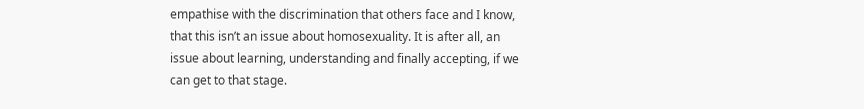empathise with the discrimination that others face and I know, that this isn’t an issue about homosexuality. It is after all, an issue about learning, understanding and finally accepting, if we can get to that stage.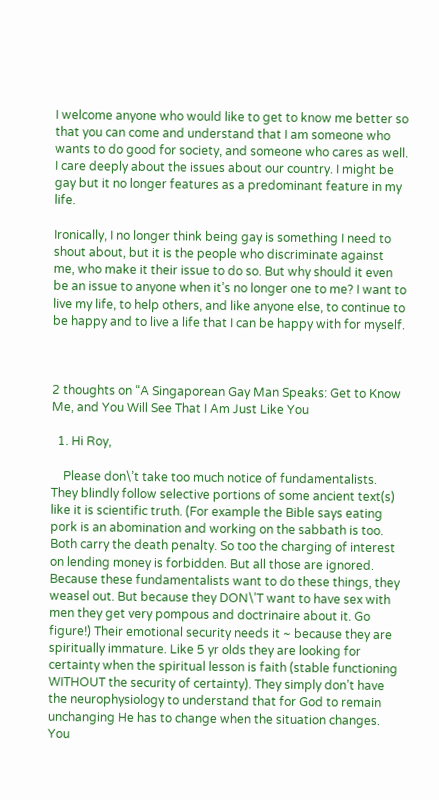I welcome anyone who would like to get to know me better so that you can come and understand that I am someone who wants to do good for society, and someone who cares as well. I care deeply about the issues about our country. I might be gay but it no longer features as a predominant feature in my life.

Ironically, I no longer think being gay is something I need to shout about, but it is the people who discriminate against me, who make it their issue to do so. But why should it even be an issue to anyone when it’s no longer one to me? I want to live my life, to help others, and like anyone else, to continue to be happy and to live a life that I can be happy with for myself.



2 thoughts on “A Singaporean Gay Man Speaks: Get to Know Me, and You Will See That I Am Just Like You

  1. Hi Roy,

    Please don\’t take too much notice of fundamentalists. They blindly follow selective portions of some ancient text(s) like it is scientific truth. (For example the Bible says eating pork is an abomination and working on the sabbath is too. Both carry the death penalty. So too the charging of interest on lending money is forbidden. But all those are ignored. Because these fundamentalists want to do these things, they weasel out. But because they DON\’T want to have sex with men they get very pompous and doctrinaire about it. Go figure!) Their emotional security needs it ~ because they are spiritually immature. Like 5 yr olds they are looking for certainty when the spiritual lesson is faith (stable functioning WITHOUT the security of certainty). They simply don’t have the neurophysiology to understand that for God to remain unchanging He has to change when the situation changes. You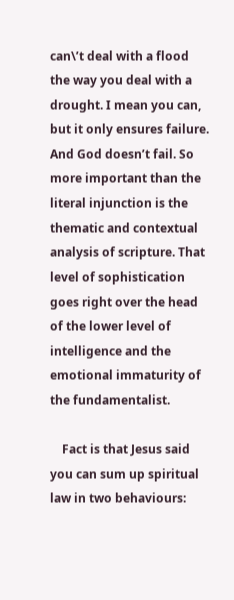can\’t deal with a flood the way you deal with a drought. I mean you can, but it only ensures failure. And God doesn’t fail. So more important than the literal injunction is the thematic and contextual analysis of scripture. That level of sophistication goes right over the head of the lower level of intelligence and the emotional immaturity of the fundamentalist.

    Fact is that Jesus said you can sum up spiritual law in two behaviours: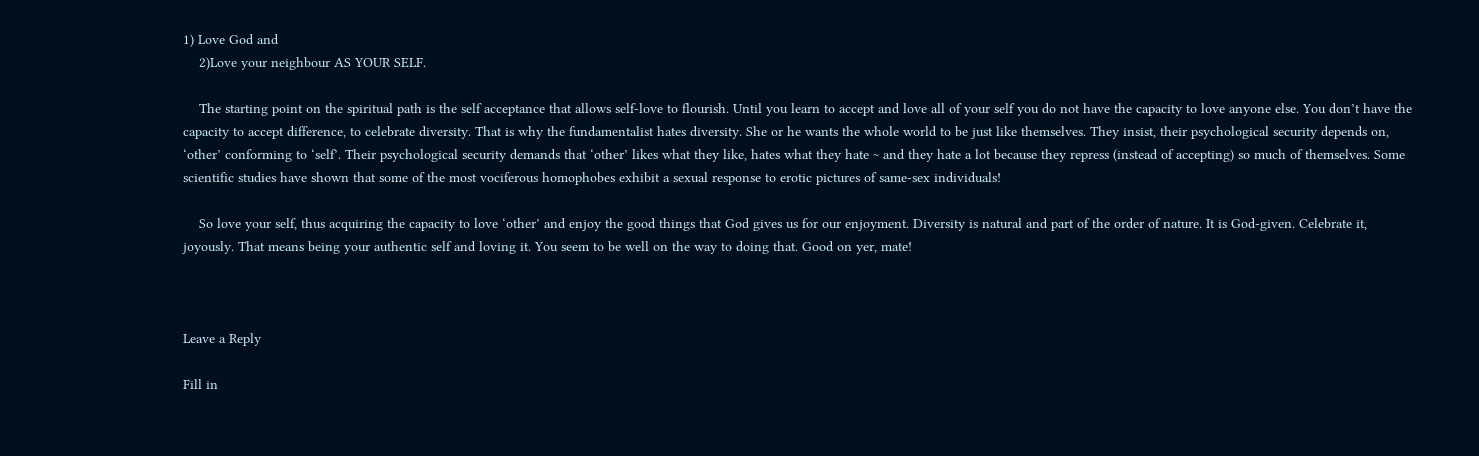1) Love God and
    2)Love your neighbour AS YOUR SELF.

    The starting point on the spiritual path is the self acceptance that allows self-love to flourish. Until you learn to accept and love all of your self you do not have the capacity to love anyone else. You don’t have the capacity to accept difference, to celebrate diversity. That is why the fundamentalist hates diversity. She or he wants the whole world to be just like themselves. They insist, their psychological security depends on, ‘other’ conforming to ‘self’. Their psychological security demands that ‘other’ likes what they like, hates what they hate ~ and they hate a lot because they repress (instead of accepting) so much of themselves. Some scientific studies have shown that some of the most vociferous homophobes exhibit a sexual response to erotic pictures of same-sex individuals!

    So love your self, thus acquiring the capacity to love ‘other’ and enjoy the good things that God gives us for our enjoyment. Diversity is natural and part of the order of nature. It is God-given. Celebrate it, joyously. That means being your authentic self and loving it. You seem to be well on the way to doing that. Good on yer, mate!



Leave a Reply

Fill in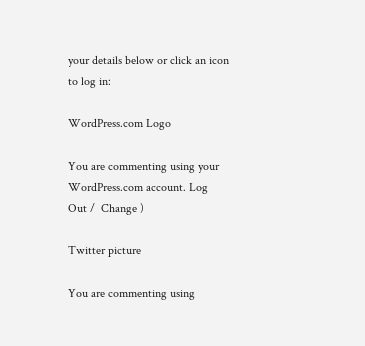your details below or click an icon to log in:

WordPress.com Logo

You are commenting using your WordPress.com account. Log Out /  Change )

Twitter picture

You are commenting using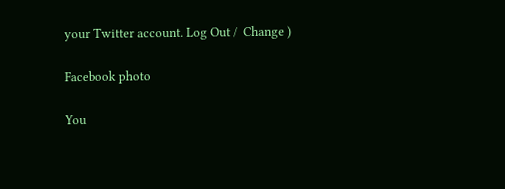your Twitter account. Log Out /  Change )

Facebook photo

You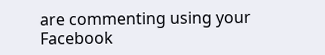are commenting using your Facebook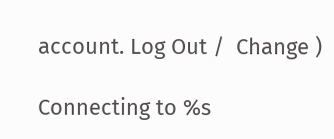account. Log Out /  Change )

Connecting to %s